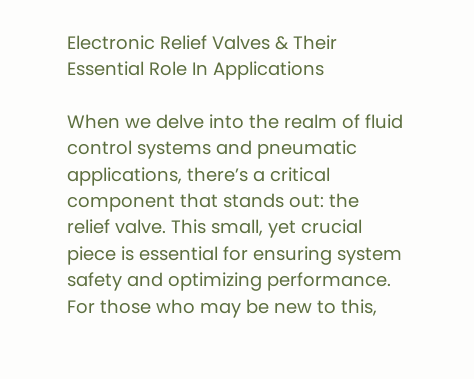Electronic Relief Valves & Their Essential Role In Applications

When we delve into the realm of fluid control systems and pneumatic applications, there’s a critical component that stands out: the relief valve. This small, yet crucial piece is essential for ensuring system safety and optimizing performance. For those who may be new to this,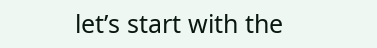let’s start with the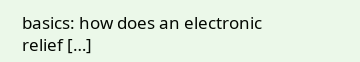basics: how does an electronic relief […]